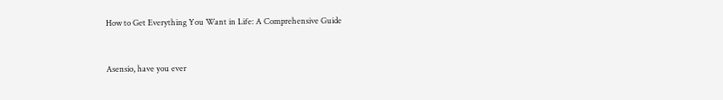How to Get Everything You Want in Life: A Comprehensive Guide


Asensio, have you ever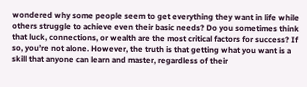wondered why some people seem to get everything they want in life while others struggle to achieve even their basic needs? Do you sometimes think that luck, connections, or wealth are the most critical factors for success? If so, you’re not alone. However, the truth is that getting what you want is a skill that anyone can learn and master, regardless of their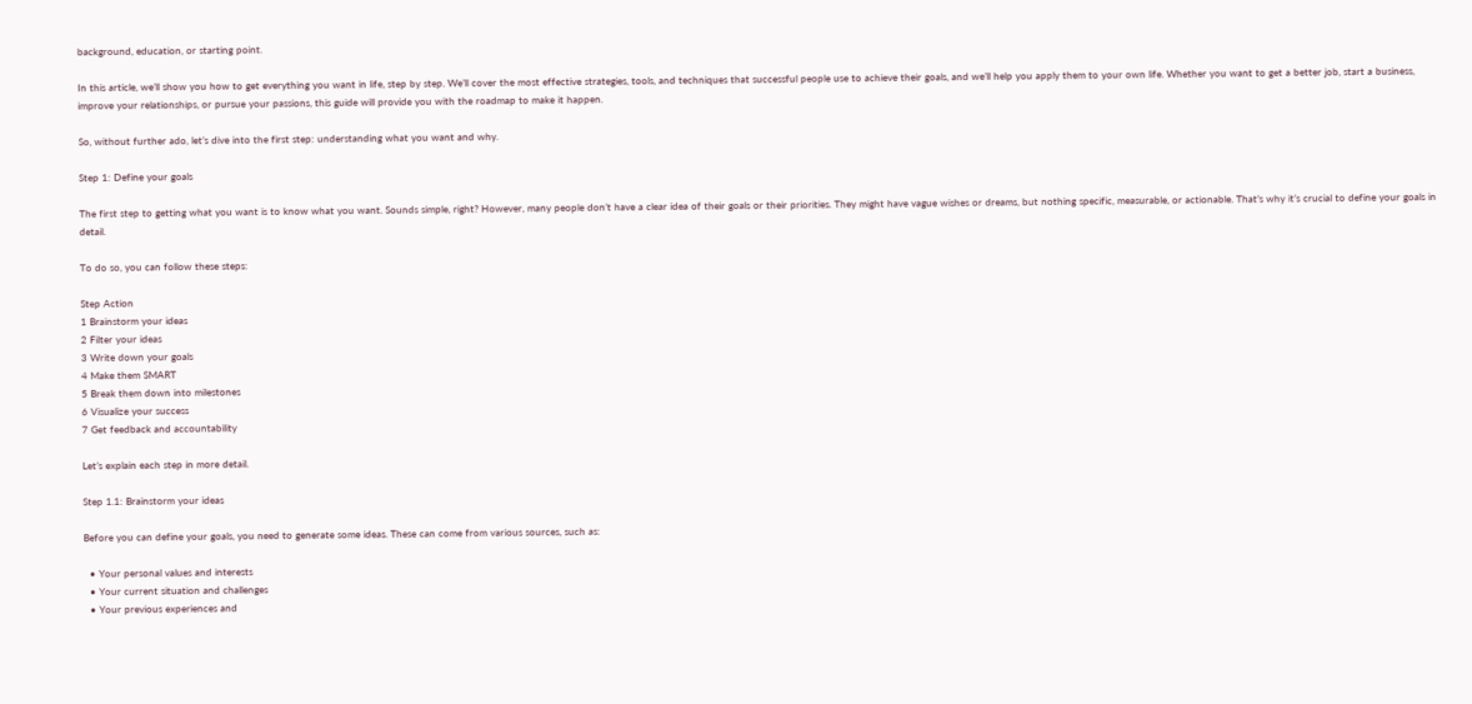background, education, or starting point.

In this article, we’ll show you how to get everything you want in life, step by step. We’ll cover the most effective strategies, tools, and techniques that successful people use to achieve their goals, and we’ll help you apply them to your own life. Whether you want to get a better job, start a business, improve your relationships, or pursue your passions, this guide will provide you with the roadmap to make it happen.

So, without further ado, let’s dive into the first step: understanding what you want and why.

Step 1: Define your goals

The first step to getting what you want is to know what you want. Sounds simple, right? However, many people don’t have a clear idea of their goals or their priorities. They might have vague wishes or dreams, but nothing specific, measurable, or actionable. That’s why it’s crucial to define your goals in detail.

To do so, you can follow these steps:

Step Action
1 Brainstorm your ideas
2 Filter your ideas
3 Write down your goals
4 Make them SMART
5 Break them down into milestones
6 Visualize your success
7 Get feedback and accountability

Let’s explain each step in more detail.

Step 1.1: Brainstorm your ideas

Before you can define your goals, you need to generate some ideas. These can come from various sources, such as:

  • Your personal values and interests
  • Your current situation and challenges
  • Your previous experiences and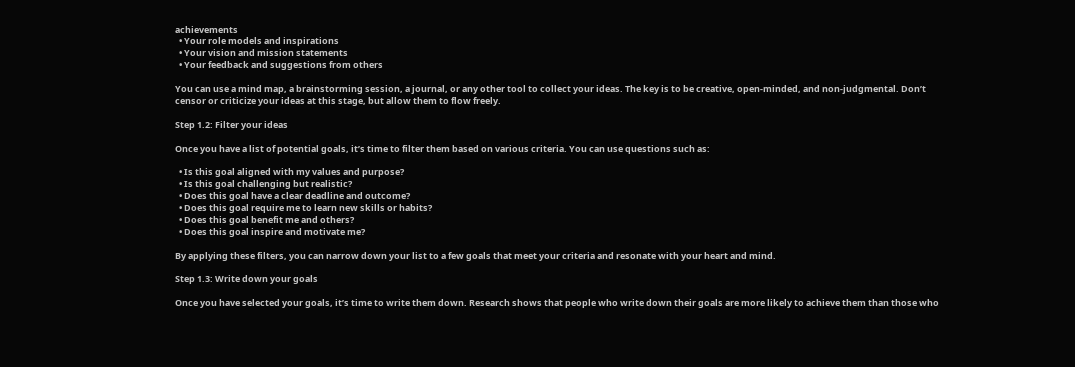achievements
  • Your role models and inspirations
  • Your vision and mission statements
  • Your feedback and suggestions from others

You can use a mind map, a brainstorming session, a journal, or any other tool to collect your ideas. The key is to be creative, open-minded, and non-judgmental. Don’t censor or criticize your ideas at this stage, but allow them to flow freely.

Step 1.2: Filter your ideas

Once you have a list of potential goals, it’s time to filter them based on various criteria. You can use questions such as:

  • Is this goal aligned with my values and purpose?
  • Is this goal challenging but realistic?
  • Does this goal have a clear deadline and outcome?
  • Does this goal require me to learn new skills or habits?
  • Does this goal benefit me and others?
  • Does this goal inspire and motivate me?

By applying these filters, you can narrow down your list to a few goals that meet your criteria and resonate with your heart and mind.

Step 1.3: Write down your goals

Once you have selected your goals, it’s time to write them down. Research shows that people who write down their goals are more likely to achieve them than those who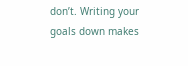don’t. Writing your goals down makes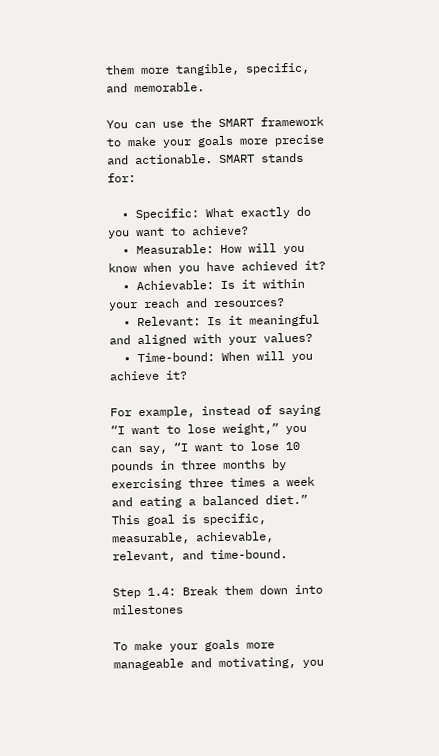them more tangible, specific, and memorable.

You can use the SMART framework to make your goals more precise and actionable. SMART stands for:

  • Specific: What exactly do you want to achieve?
  • Measurable: How will you know when you have achieved it?
  • Achievable: Is it within your reach and resources?
  • Relevant: Is it meaningful and aligned with your values?
  • Time-bound: When will you achieve it?

For example, instead of saying “I want to lose weight,” you can say, “I want to lose 10 pounds in three months by exercising three times a week and eating a balanced diet.” This goal is specific, measurable, achievable, relevant, and time-bound.

Step 1.4: Break them down into milestones

To make your goals more manageable and motivating, you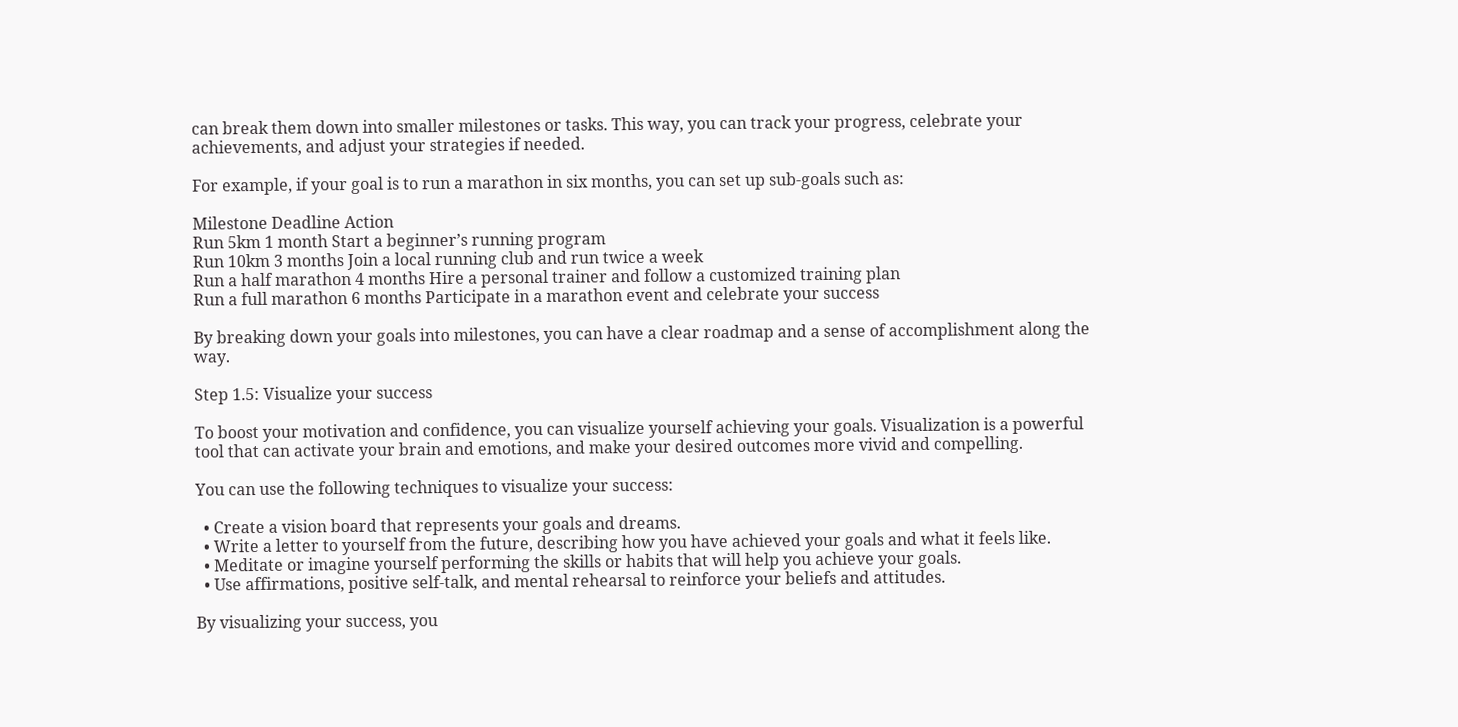can break them down into smaller milestones or tasks. This way, you can track your progress, celebrate your achievements, and adjust your strategies if needed.

For example, if your goal is to run a marathon in six months, you can set up sub-goals such as:

Milestone Deadline Action
Run 5km 1 month Start a beginner’s running program
Run 10km 3 months Join a local running club and run twice a week
Run a half marathon 4 months Hire a personal trainer and follow a customized training plan
Run a full marathon 6 months Participate in a marathon event and celebrate your success

By breaking down your goals into milestones, you can have a clear roadmap and a sense of accomplishment along the way.

Step 1.5: Visualize your success

To boost your motivation and confidence, you can visualize yourself achieving your goals. Visualization is a powerful tool that can activate your brain and emotions, and make your desired outcomes more vivid and compelling.

You can use the following techniques to visualize your success:

  • Create a vision board that represents your goals and dreams.
  • Write a letter to yourself from the future, describing how you have achieved your goals and what it feels like.
  • Meditate or imagine yourself performing the skills or habits that will help you achieve your goals.
  • Use affirmations, positive self-talk, and mental rehearsal to reinforce your beliefs and attitudes.

By visualizing your success, you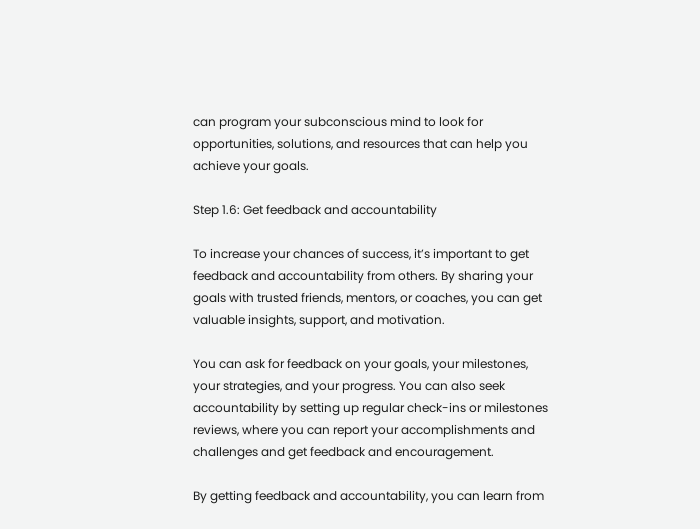can program your subconscious mind to look for opportunities, solutions, and resources that can help you achieve your goals.

Step 1.6: Get feedback and accountability

To increase your chances of success, it’s important to get feedback and accountability from others. By sharing your goals with trusted friends, mentors, or coaches, you can get valuable insights, support, and motivation.

You can ask for feedback on your goals, your milestones, your strategies, and your progress. You can also seek accountability by setting up regular check-ins or milestones reviews, where you can report your accomplishments and challenges and get feedback and encouragement.

By getting feedback and accountability, you can learn from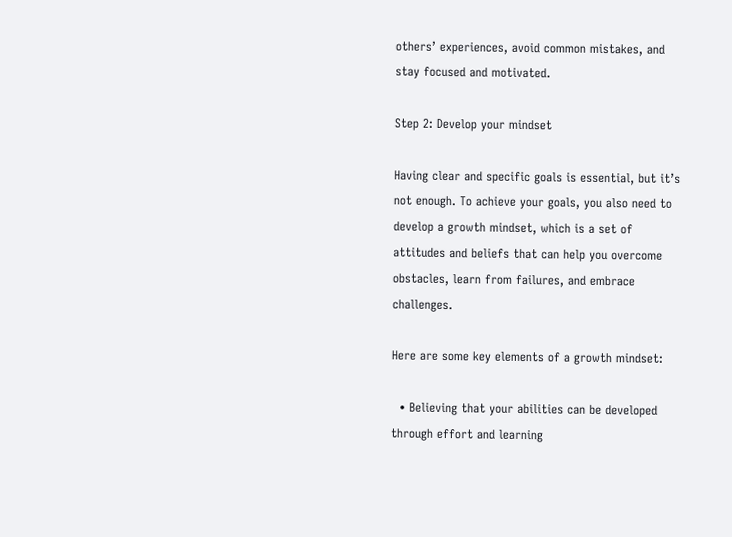others’ experiences, avoid common mistakes, and stay focused and motivated.

Step 2: Develop your mindset

Having clear and specific goals is essential, but it’s not enough. To achieve your goals, you also need to develop a growth mindset, which is a set of attitudes and beliefs that can help you overcome obstacles, learn from failures, and embrace challenges.

Here are some key elements of a growth mindset:

  • Believing that your abilities can be developed through effort and learning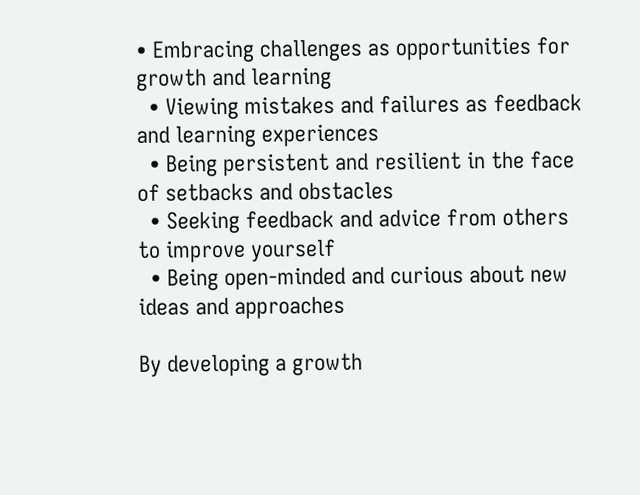• Embracing challenges as opportunities for growth and learning
  • Viewing mistakes and failures as feedback and learning experiences
  • Being persistent and resilient in the face of setbacks and obstacles
  • Seeking feedback and advice from others to improve yourself
  • Being open-minded and curious about new ideas and approaches

By developing a growth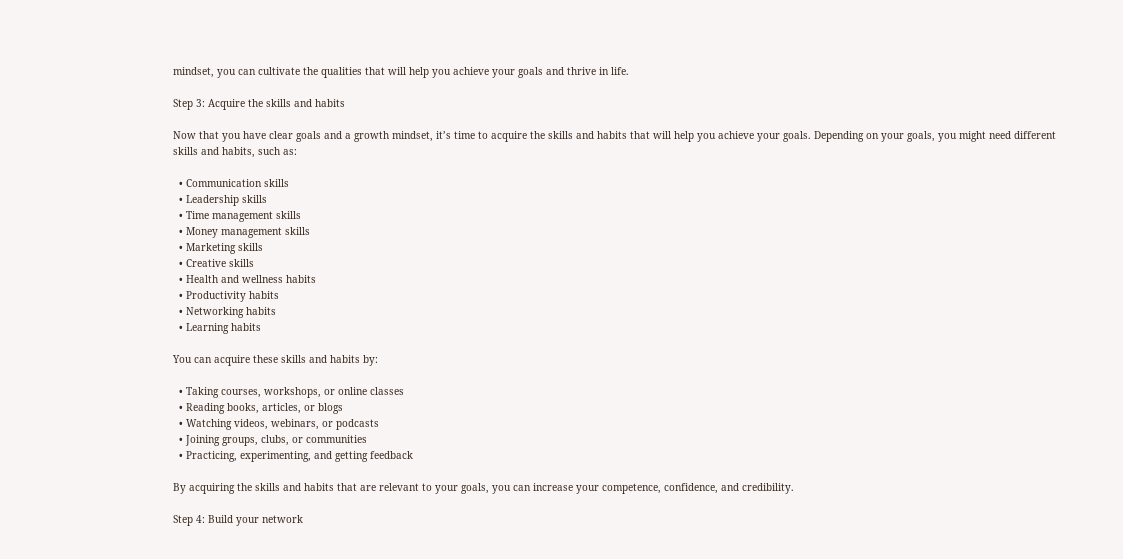mindset, you can cultivate the qualities that will help you achieve your goals and thrive in life.

Step 3: Acquire the skills and habits

Now that you have clear goals and a growth mindset, it’s time to acquire the skills and habits that will help you achieve your goals. Depending on your goals, you might need different skills and habits, such as:

  • Communication skills
  • Leadership skills
  • Time management skills
  • Money management skills
  • Marketing skills
  • Creative skills
  • Health and wellness habits
  • Productivity habits
  • Networking habits
  • Learning habits

You can acquire these skills and habits by:

  • Taking courses, workshops, or online classes
  • Reading books, articles, or blogs
  • Watching videos, webinars, or podcasts
  • Joining groups, clubs, or communities
  • Practicing, experimenting, and getting feedback

By acquiring the skills and habits that are relevant to your goals, you can increase your competence, confidence, and credibility.

Step 4: Build your network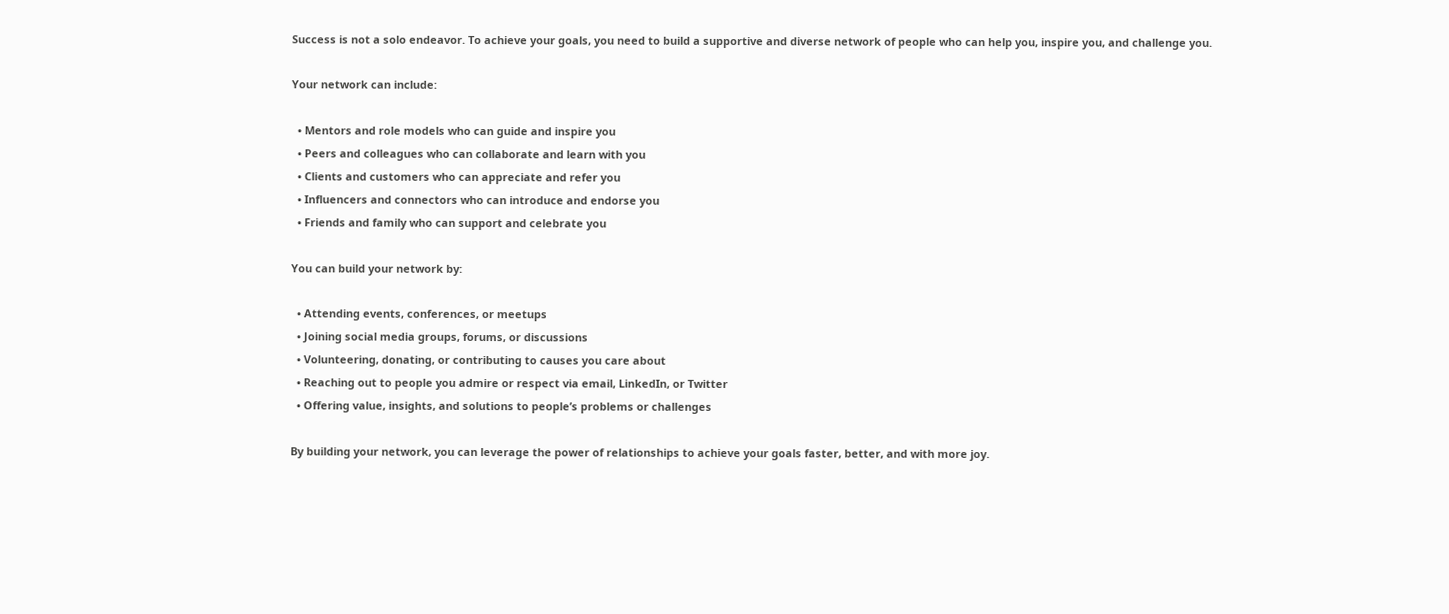Success is not a solo endeavor. To achieve your goals, you need to build a supportive and diverse network of people who can help you, inspire you, and challenge you.

Your network can include:

  • Mentors and role models who can guide and inspire you
  • Peers and colleagues who can collaborate and learn with you
  • Clients and customers who can appreciate and refer you
  • Influencers and connectors who can introduce and endorse you
  • Friends and family who can support and celebrate you

You can build your network by:

  • Attending events, conferences, or meetups
  • Joining social media groups, forums, or discussions
  • Volunteering, donating, or contributing to causes you care about
  • Reaching out to people you admire or respect via email, LinkedIn, or Twitter
  • Offering value, insights, and solutions to people’s problems or challenges

By building your network, you can leverage the power of relationships to achieve your goals faster, better, and with more joy.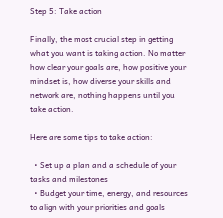Step 5: Take action

Finally, the most crucial step in getting what you want is taking action. No matter how clear your goals are, how positive your mindset is, how diverse your skills and network are, nothing happens until you take action.

Here are some tips to take action:

  • Set up a plan and a schedule of your tasks and milestones
  • Budget your time, energy, and resources to align with your priorities and goals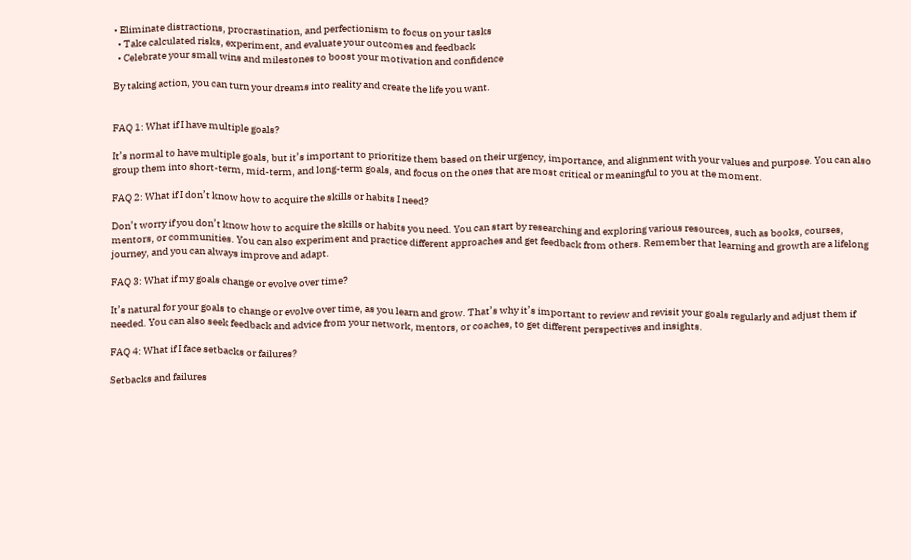• Eliminate distractions, procrastination, and perfectionism to focus on your tasks
  • Take calculated risks, experiment, and evaluate your outcomes and feedback
  • Celebrate your small wins and milestones to boost your motivation and confidence

By taking action, you can turn your dreams into reality and create the life you want.


FAQ 1: What if I have multiple goals?

It’s normal to have multiple goals, but it’s important to prioritize them based on their urgency, importance, and alignment with your values and purpose. You can also group them into short-term, mid-term, and long-term goals, and focus on the ones that are most critical or meaningful to you at the moment.

FAQ 2: What if I don’t know how to acquire the skills or habits I need?

Don’t worry if you don’t know how to acquire the skills or habits you need. You can start by researching and exploring various resources, such as books, courses, mentors, or communities. You can also experiment and practice different approaches and get feedback from others. Remember that learning and growth are a lifelong journey, and you can always improve and adapt.

FAQ 3: What if my goals change or evolve over time?

It’s natural for your goals to change or evolve over time, as you learn and grow. That’s why it’s important to review and revisit your goals regularly and adjust them if needed. You can also seek feedback and advice from your network, mentors, or coaches, to get different perspectives and insights.

FAQ 4: What if I face setbacks or failures?

Setbacks and failures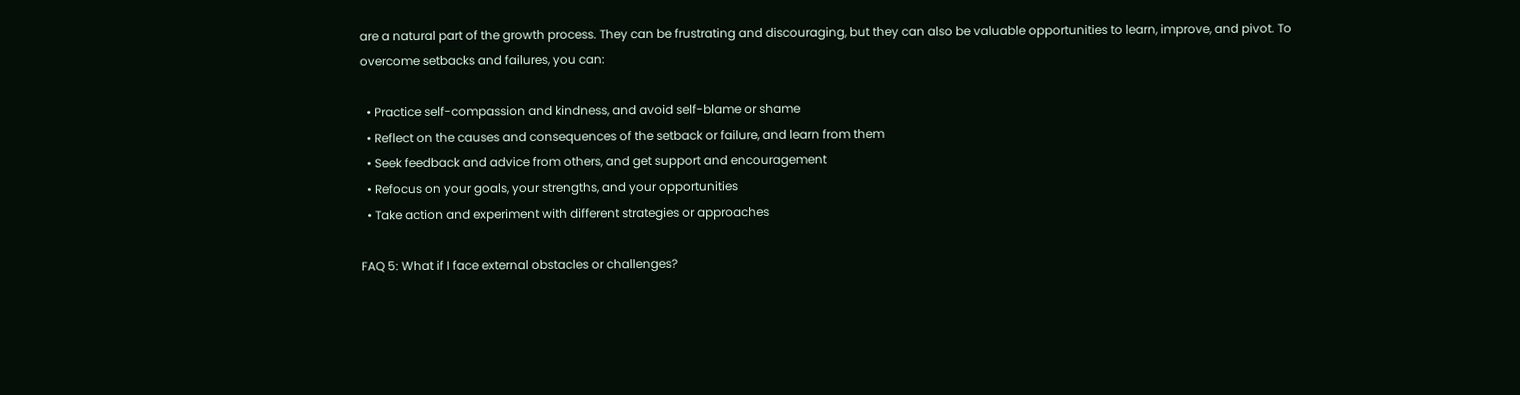are a natural part of the growth process. They can be frustrating and discouraging, but they can also be valuable opportunities to learn, improve, and pivot. To overcome setbacks and failures, you can:

  • Practice self-compassion and kindness, and avoid self-blame or shame
  • Reflect on the causes and consequences of the setback or failure, and learn from them
  • Seek feedback and advice from others, and get support and encouragement
  • Refocus on your goals, your strengths, and your opportunities
  • Take action and experiment with different strategies or approaches

FAQ 5: What if I face external obstacles or challenges?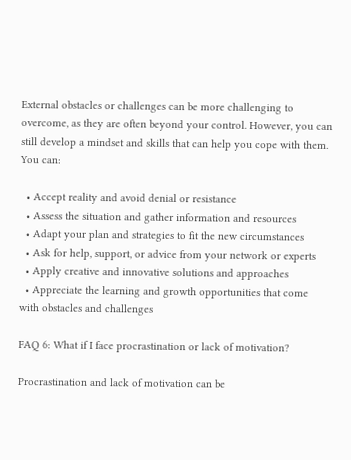External obstacles or challenges can be more challenging to overcome, as they are often beyond your control. However, you can still develop a mindset and skills that can help you cope with them. You can:

  • Accept reality and avoid denial or resistance
  • Assess the situation and gather information and resources
  • Adapt your plan and strategies to fit the new circumstances
  • Ask for help, support, or advice from your network or experts
  • Apply creative and innovative solutions and approaches
  • Appreciate the learning and growth opportunities that come with obstacles and challenges

FAQ 6: What if I face procrastination or lack of motivation?

Procrastination and lack of motivation can be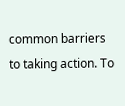common barriers to taking action. To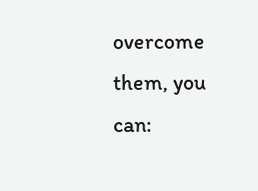overcome them, you can: